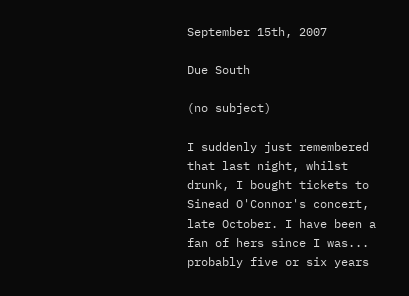September 15th, 2007

Due South

(no subject)

I suddenly just remembered that last night, whilst drunk, I bought tickets to Sinead O'Connor's concert, late October. I have been a fan of hers since I was... probably five or six years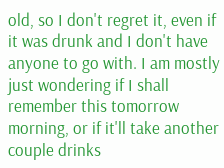old, so I don't regret it, even if it was drunk and I don't have anyone to go with. I am mostly just wondering if I shall remember this tomorrow morning, or if it'll take another couple drinks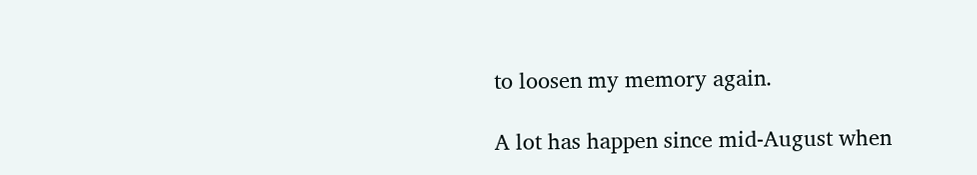to loosen my memory again.

A lot has happen since mid-August when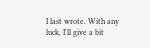I last wrote. With any luck, I'll give a bit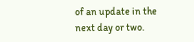of an update in the next day or two.